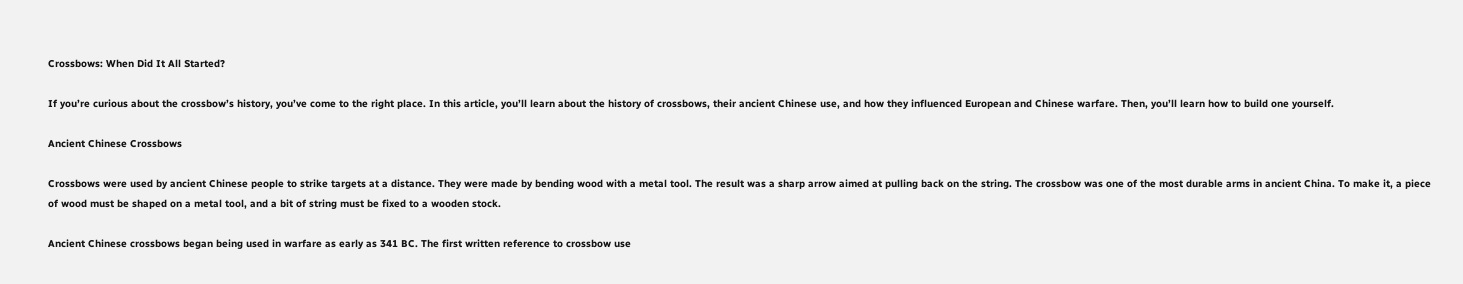Crossbows: When Did It All Started?

If you’re curious about the crossbow’s history, you’ve come to the right place. In this article, you’ll learn about the history of crossbows, their ancient Chinese use, and how they influenced European and Chinese warfare. Then, you’ll learn how to build one yourself.

Ancient Chinese Crossbows

Crossbows were used by ancient Chinese people to strike targets at a distance. They were made by bending wood with a metal tool. The result was a sharp arrow aimed at pulling back on the string. The crossbow was one of the most durable arms in ancient China. To make it, a piece of wood must be shaped on a metal tool, and a bit of string must be fixed to a wooden stock.

Ancient Chinese crossbows began being used in warfare as early as 341 BC. The first written reference to crossbow use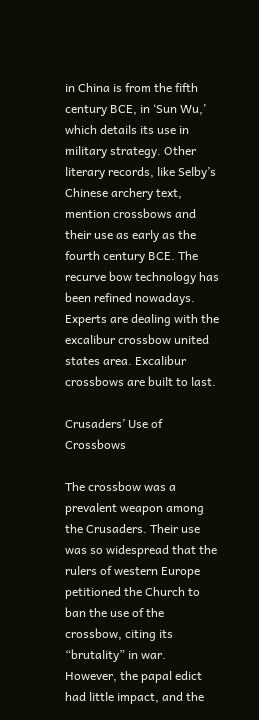in China is from the fifth century BCE, in ‘Sun Wu,’ which details its use in military strategy. Other literary records, like Selby’s Chinese archery text, mention crossbows and their use as early as the fourth century BCE. The recurve bow technology has been refined nowadays. Experts are dealing with the excalibur crossbow united states area. Excalibur crossbows are built to last.

Crusaders’ Use of Crossbows

The crossbow was a prevalent weapon among the Crusaders. Their use was so widespread that the rulers of western Europe petitioned the Church to ban the use of the crossbow, citing its “brutality” in war. However, the papal edict had little impact, and the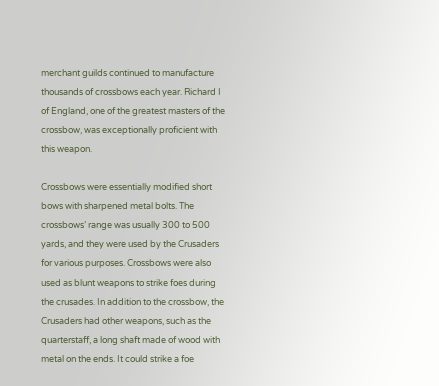merchant guilds continued to manufacture thousands of crossbows each year. Richard I of England, one of the greatest masters of the crossbow, was exceptionally proficient with this weapon.

Crossbows were essentially modified short bows with sharpened metal bolts. The crossbows’ range was usually 300 to 500 yards, and they were used by the Crusaders for various purposes. Crossbows were also used as blunt weapons to strike foes during the crusades. In addition to the crossbow, the Crusaders had other weapons, such as the quarterstaff, a long shaft made of wood with metal on the ends. It could strike a foe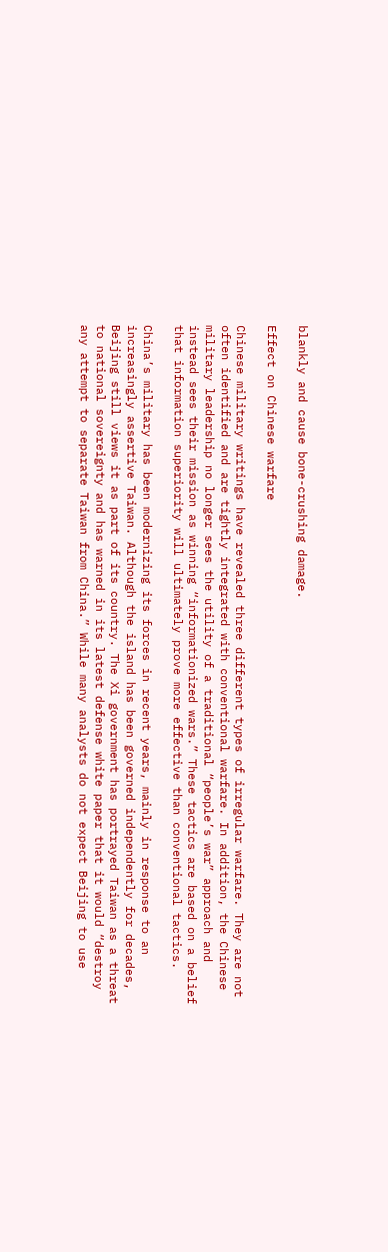blankly and cause bone-crushing damage.

Effect on Chinese warfare

Chinese military writings have revealed three different types of irregular warfare. They are not often identified and are tightly integrated with conventional warfare. In addition, the Chinese military leadership no longer sees the utility of a traditional “people’s war” approach and instead sees their mission as winning “informationized wars.” These tactics are based on a belief that information superiority will ultimately prove more effective than conventional tactics.

China’s military has been modernizing its forces in recent years, mainly in response to an increasingly assertive Taiwan. Although the island has been governed independently for decades, Beijing still views it as part of its country. The Xi government has portrayed Taiwan as a threat to national sovereignty and has warned in its latest defense white paper that it would “destroy any attempt to separate Taiwan from China.” While many analysts do not expect Beijing to use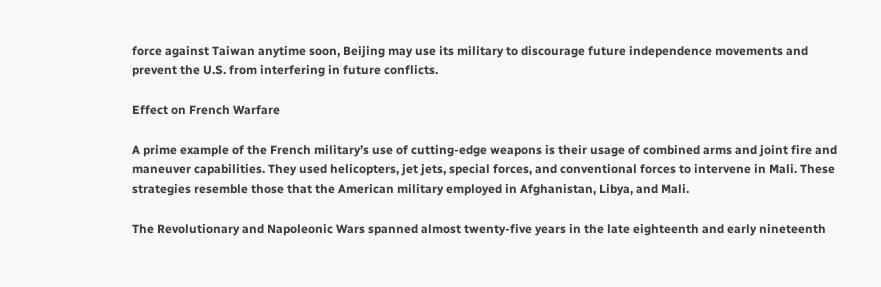force against Taiwan anytime soon, Beijing may use its military to discourage future independence movements and prevent the U.S. from interfering in future conflicts.

Effect on French Warfare

A prime example of the French military’s use of cutting-edge weapons is their usage of combined arms and joint fire and maneuver capabilities. They used helicopters, jet jets, special forces, and conventional forces to intervene in Mali. These strategies resemble those that the American military employed in Afghanistan, Libya, and Mali.

The Revolutionary and Napoleonic Wars spanned almost twenty-five years in the late eighteenth and early nineteenth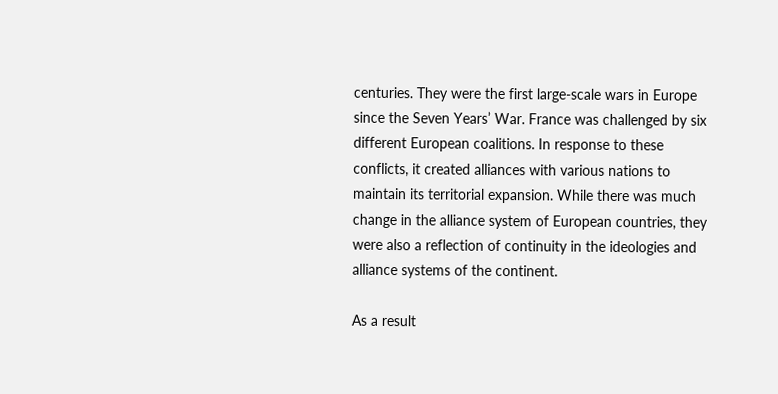centuries. They were the first large-scale wars in Europe since the Seven Years’ War. France was challenged by six different European coalitions. In response to these conflicts, it created alliances with various nations to maintain its territorial expansion. While there was much change in the alliance system of European countries, they were also a reflection of continuity in the ideologies and alliance systems of the continent.

As a result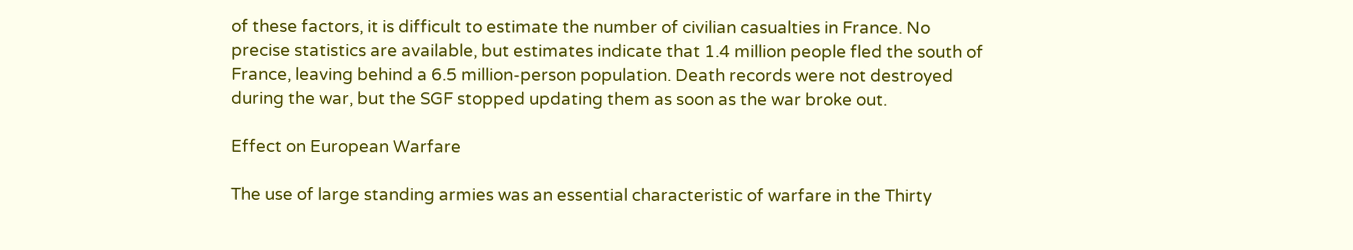of these factors, it is difficult to estimate the number of civilian casualties in France. No precise statistics are available, but estimates indicate that 1.4 million people fled the south of France, leaving behind a 6.5 million-person population. Death records were not destroyed during the war, but the SGF stopped updating them as soon as the war broke out.

Effect on European Warfare

The use of large standing armies was an essential characteristic of warfare in the Thirty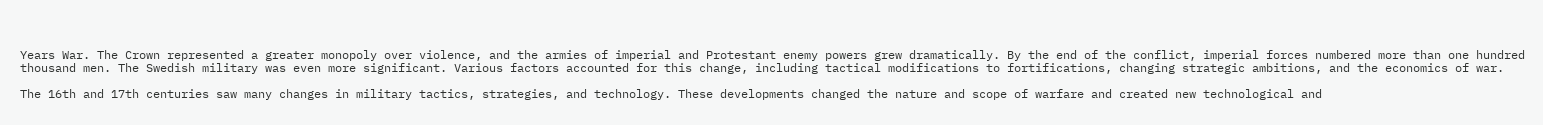Years War. The Crown represented a greater monopoly over violence, and the armies of imperial and Protestant enemy powers grew dramatically. By the end of the conflict, imperial forces numbered more than one hundred thousand men. The Swedish military was even more significant. Various factors accounted for this change, including tactical modifications to fortifications, changing strategic ambitions, and the economics of war.

The 16th and 17th centuries saw many changes in military tactics, strategies, and technology. These developments changed the nature and scope of warfare and created new technological and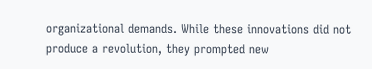organizational demands. While these innovations did not produce a revolution, they prompted new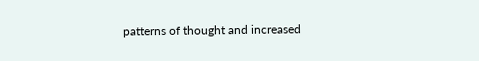patterns of thought and increased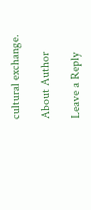cultural exchange.

About Author

Leave a Reply